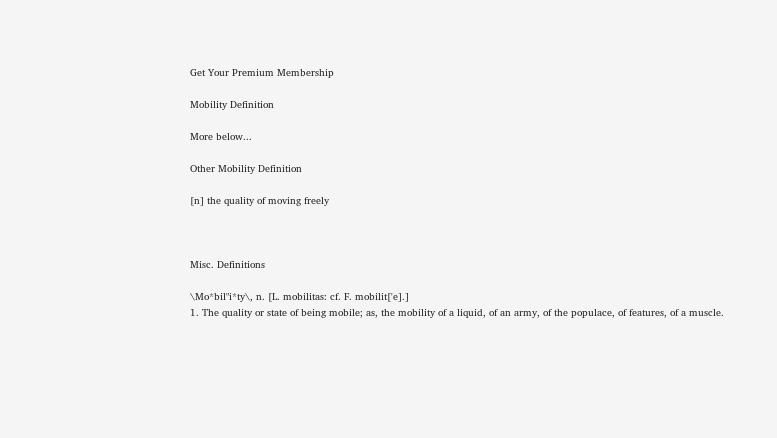Get Your Premium Membership

Mobility Definition

More below...

Other Mobility Definition

[n] the quality of moving freely



Misc. Definitions

\Mo*bil"i*ty\, n. [L. mobilitas: cf. F. mobilit['e].]
1. The quality or state of being mobile; as, the mobility of a liquid, of an army, of the populace, of features, of a muscle.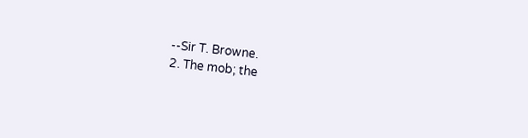--Sir T. Browne.
2. The mob; the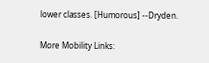lower classes. [Humorous] --Dryden.

More Mobility Links: